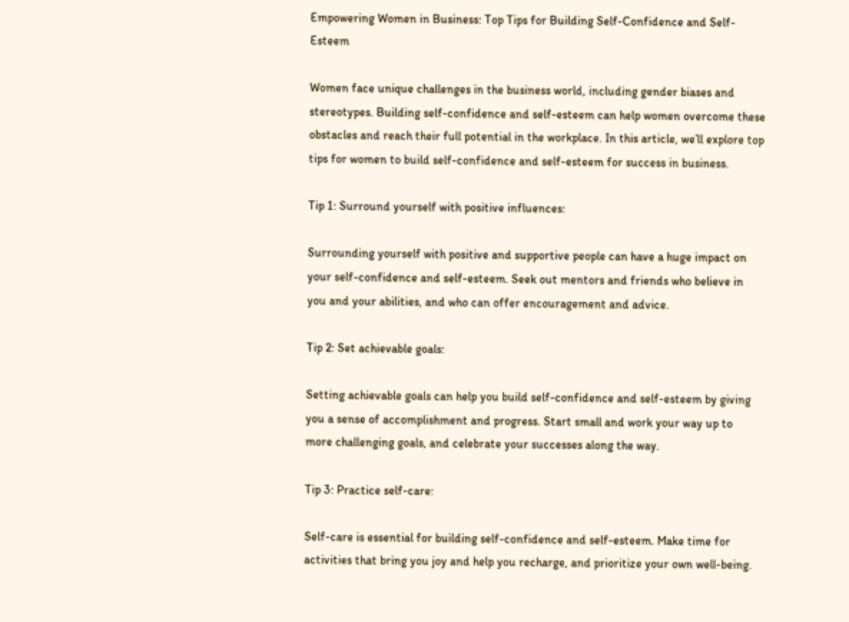Empowering Women in Business: Top Tips for Building Self-Confidence and Self-Esteem

Women face unique challenges in the business world, including gender biases and stereotypes. Building self-confidence and self-esteem can help women overcome these obstacles and reach their full potential in the workplace. In this article, we’ll explore top tips for women to build self-confidence and self-esteem for success in business.

Tip 1: Surround yourself with positive influences:

Surrounding yourself with positive and supportive people can have a huge impact on your self-confidence and self-esteem. Seek out mentors and friends who believe in you and your abilities, and who can offer encouragement and advice.

Tip 2: Set achievable goals:

Setting achievable goals can help you build self-confidence and self-esteem by giving you a sense of accomplishment and progress. Start small and work your way up to more challenging goals, and celebrate your successes along the way.

Tip 3: Practice self-care:

Self-care is essential for building self-confidence and self-esteem. Make time for activities that bring you joy and help you recharge, and prioritize your own well-being.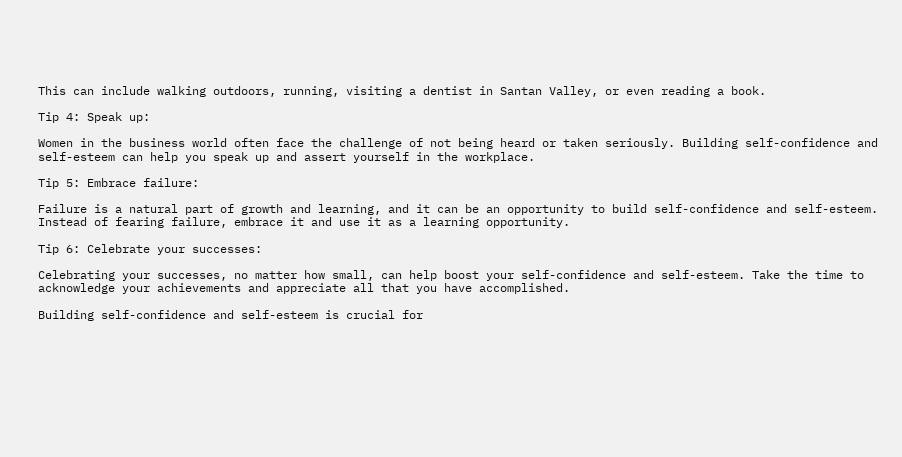This can include walking outdoors, running, visiting a dentist in Santan Valley, or even reading a book.

Tip 4: Speak up:

Women in the business world often face the challenge of not being heard or taken seriously. Building self-confidence and self-esteem can help you speak up and assert yourself in the workplace.

Tip 5: Embrace failure:

Failure is a natural part of growth and learning, and it can be an opportunity to build self-confidence and self-esteem. Instead of fearing failure, embrace it and use it as a learning opportunity.

Tip 6: Celebrate your successes:

Celebrating your successes, no matter how small, can help boost your self-confidence and self-esteem. Take the time to acknowledge your achievements and appreciate all that you have accomplished.

Building self-confidence and self-esteem is crucial for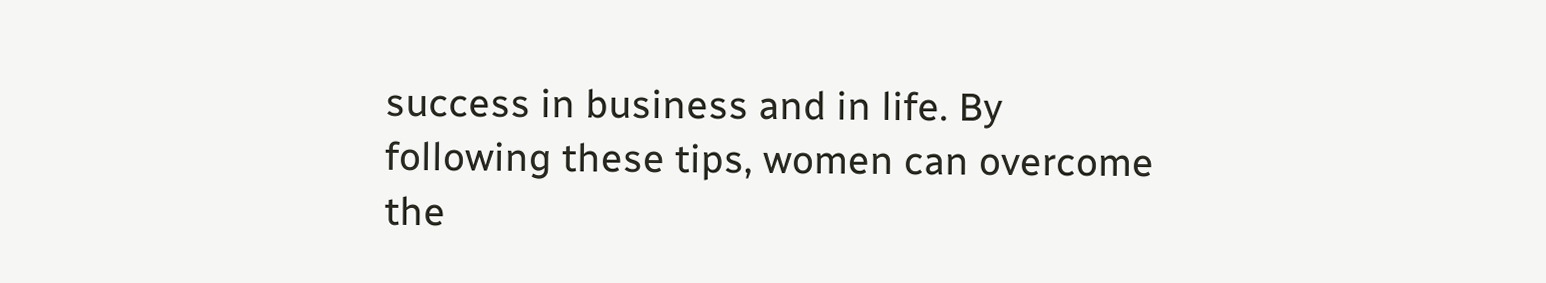success in business and in life. By following these tips, women can overcome the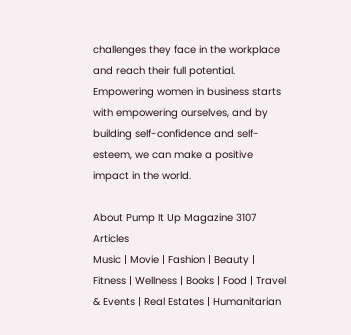challenges they face in the workplace and reach their full potential. Empowering women in business starts with empowering ourselves, and by building self-confidence and self-esteem, we can make a positive impact in the world.

About Pump It Up Magazine 3107 Articles
Music | Movie | Fashion | Beauty | Fitness | Wellness | Books | Food | Travel & Events | Real Estates | Humanitarian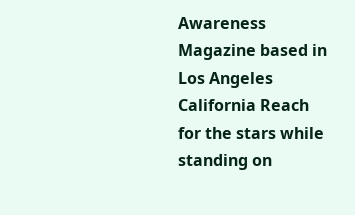Awareness Magazine based in Los Angeles California Reach for the stars while standing on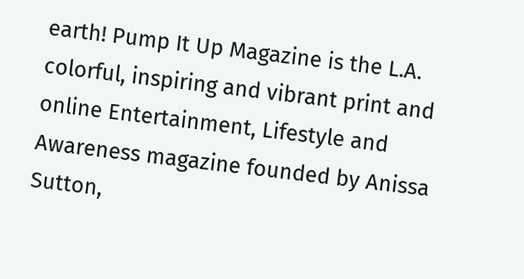earth! Pump It Up Magazine is the L.A. colorful, inspiring and vibrant print and online Entertainment, Lifestyle and Awareness magazine founded by Anissa Sutton,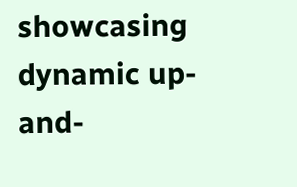showcasing dynamic up-and-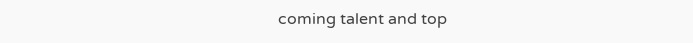coming talent and top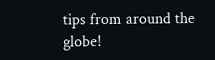tips from around the globe!